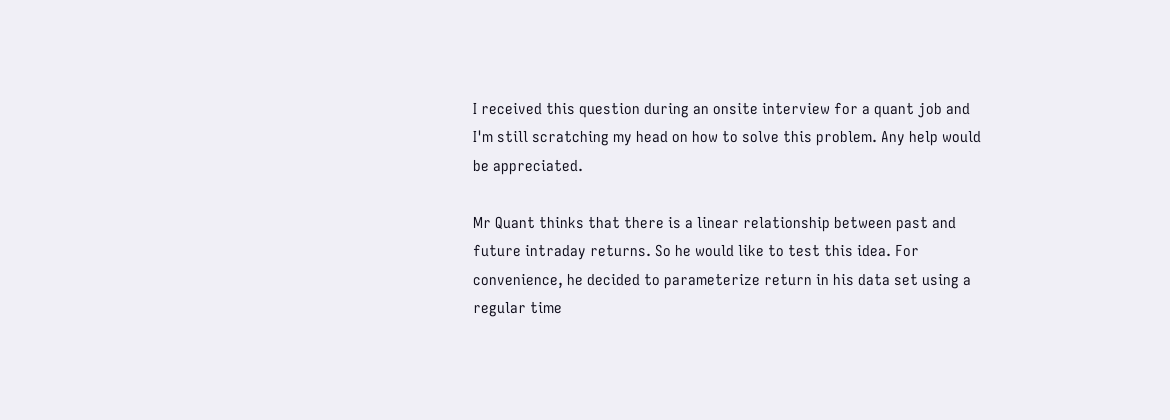I received this question during an onsite interview for a quant job and I'm still scratching my head on how to solve this problem. Any help would be appreciated.

Mr Quant thinks that there is a linear relationship between past and future intraday returns. So he would like to test this idea. For convenience, he decided to parameterize return in his data set using a regular time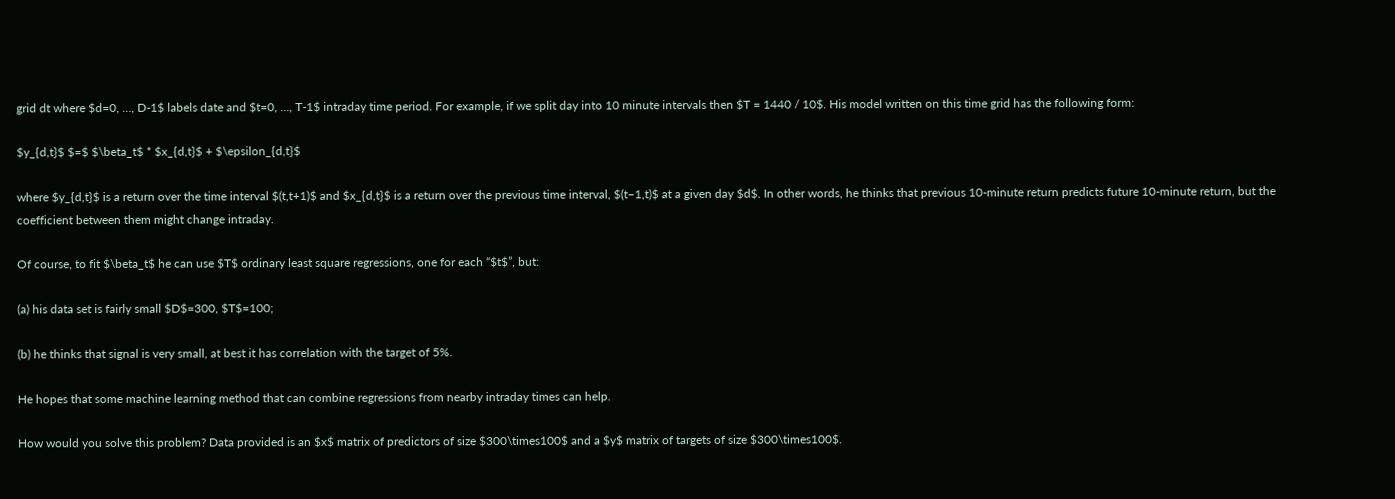grid dt where $d=0, …, D-1$ labels date and $t=0, …, T-1$ intraday time period. For example, if we split day into 10 minute intervals then $T = 1440 / 10$. His model written on this time grid has the following form:

$y_{d,t}$ $=$ $\beta_t$ * $x_{d,t}$ + $\epsilon_{d,t}$

where $y_{d,t}$ is a return over the time interval $(t,t+1)$ and $x_{d,t}$ is a return over the previous time interval, $(t–1,t)$ at a given day $d$. In other words, he thinks that previous 10-minute return predicts future 10-minute return, but the coefficient between them might change intraday.

Of course, to fit $\beta_t$ he can use $T$ ordinary least square regressions, one for each “$t$”, but:

(a) his data set is fairly small $D$=300, $T$=100;

(b) he thinks that signal is very small, at best it has correlation with the target of 5%.

He hopes that some machine learning method that can combine regressions from nearby intraday times can help.

How would you solve this problem? Data provided is an $x$ matrix of predictors of size $300\times100$ and a $y$ matrix of targets of size $300\times100$.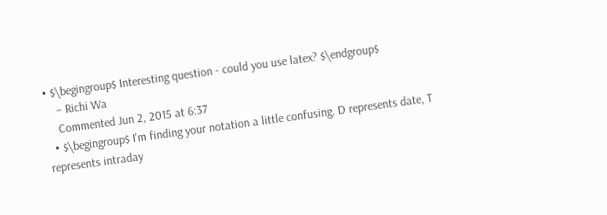• $\begingroup$ Interesting question - could you use latex? $\endgroup$
    – Richi Wa
    Commented Jun 2, 2015 at 6:37
  • $\begingroup$ I'm finding your notation a little confusing. D represents date, T represents intraday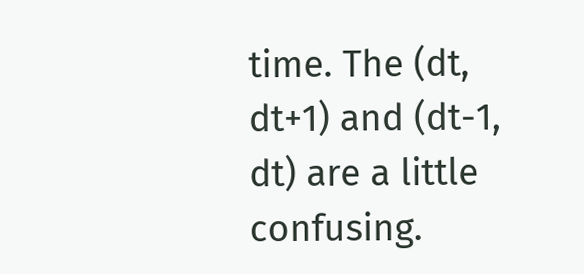time. The (dt, dt+1) and (dt-1, dt) are a little confusing.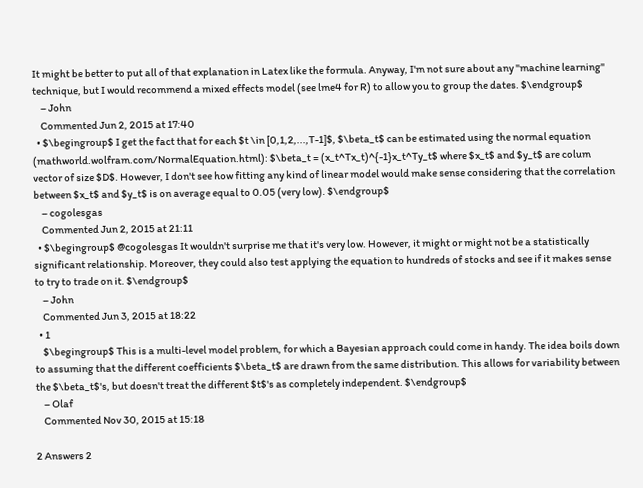It might be better to put all of that explanation in Latex like the formula. Anyway, I'm not sure about any "machine learning" technique, but I would recommend a mixed effects model (see lme4 for R) to allow you to group the dates. $\endgroup$
    – John
    Commented Jun 2, 2015 at 17:40
  • $\begingroup$ I get the fact that for each $t \in [0,1,2,...,T-1]$, $\beta_t$ can be estimated using the normal equation (mathworld.wolfram.com/NormalEquation.html): $\beta_t = (x_t^Tx_t)^{-1}x_t^Ty_t$ where $x_t$ and $y_t$ are colum vector of size $D$. However, I don't see how fitting any kind of linear model would make sense considering that the correlation between $x_t$ and $y_t$ is on average equal to 0.05 (very low). $\endgroup$
    – cogolesgas
    Commented Jun 2, 2015 at 21:11
  • $\begingroup$ @cogolesgas It wouldn't surprise me that it's very low. However, it might or might not be a statistically significant relationship. Moreover, they could also test applying the equation to hundreds of stocks and see if it makes sense to try to trade on it. $\endgroup$
    – John
    Commented Jun 3, 2015 at 18:22
  • 1
    $\begingroup$ This is a multi-level model problem, for which a Bayesian approach could come in handy. The idea boils down to assuming that the different coefficients $\beta_t$ are drawn from the same distribution. This allows for variability between the $\beta_t$'s, but doesn't treat the different $t$'s as completely independent. $\endgroup$
    – Olaf
    Commented Nov 30, 2015 at 15:18

2 Answers 2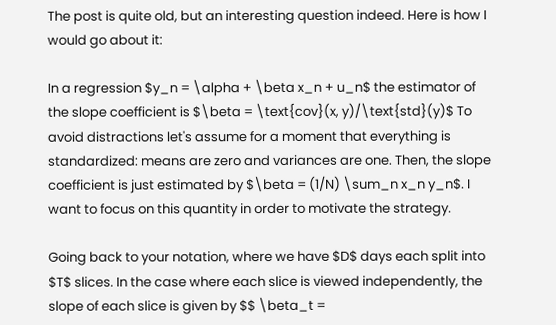The post is quite old, but an interesting question indeed. Here is how I would go about it:

In a regression $y_n = \alpha + \beta x_n + u_n$ the estimator of the slope coefficient is $\beta = \text{cov}(x, y)/\text{std}(y)$ To avoid distractions let's assume for a moment that everything is standardized: means are zero and variances are one. Then, the slope coefficient is just estimated by $\beta = (1/N) \sum_n x_n y_n$. I want to focus on this quantity in order to motivate the strategy.

Going back to your notation, where we have $D$ days each split into $T$ slices. In the case where each slice is viewed independently, the slope of each slice is given by $$ \beta_t =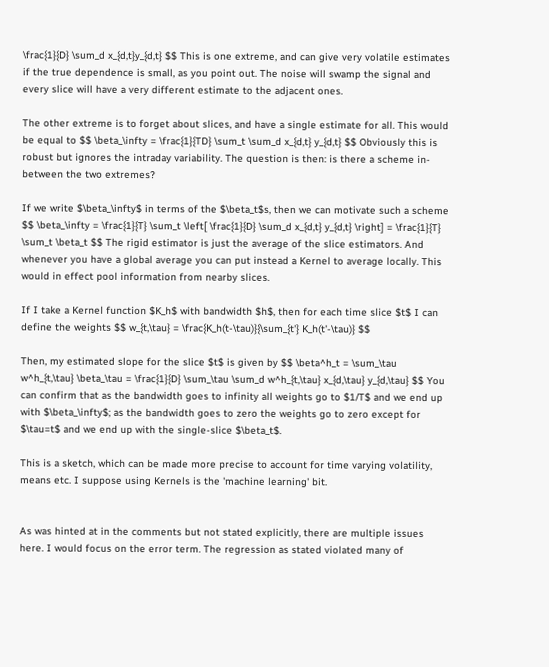\frac{1}{D} \sum_d x_{d,t}y_{d,t} $$ This is one extreme, and can give very volatile estimates if the true dependence is small, as you point out. The noise will swamp the signal and every slice will have a very different estimate to the adjacent ones.

The other extreme is to forget about slices, and have a single estimate for all. This would be equal to $$ \beta_\infty = \frac{1}{TD} \sum_t \sum_d x_{d,t} y_{d,t} $$ Obviously this is robust but ignores the intraday variability. The question is then: is there a scheme in-between the two extremes?

If we write $\beta_\infty$ in terms of the $\beta_t$s, then we can motivate such a scheme $$ \beta_\infty = \frac{1}{T} \sum_t \left[ \frac{1}{D} \sum_d x_{d,t} y_{d,t} \right] = \frac{1}{T} \sum_t \beta_t $$ The rigid estimator is just the average of the slice estimators. And whenever you have a global average you can put instead a Kernel to average locally. This would in effect pool information from nearby slices.

If I take a Kernel function $K_h$ with bandwidth $h$, then for each time slice $t$ I can define the weights $$ w_{t,\tau} = \frac{K_h(t-\tau)}{\sum_{t'} K_h(t'-\tau)} $$

Then, my estimated slope for the slice $t$ is given by $$ \beta^h_t = \sum_\tau w^h_{t,\tau} \beta_\tau = \frac{1}{D} \sum_\tau \sum_d w^h_{t,\tau} x_{d,\tau} y_{d,\tau} $$ You can confirm that as the bandwidth goes to infinity all weights go to $1/T$ and we end up with $\beta_\infty$; as the bandwidth goes to zero the weights go to zero except for $\tau=t$ and we end up with the single-slice $\beta_t$.

This is a sketch, which can be made more precise to account for time varying volatility, means etc. I suppose using Kernels is the 'machine learning' bit.


As was hinted at in the comments but not stated explicitly, there are multiple issues here. I would focus on the error term. The regression as stated violated many of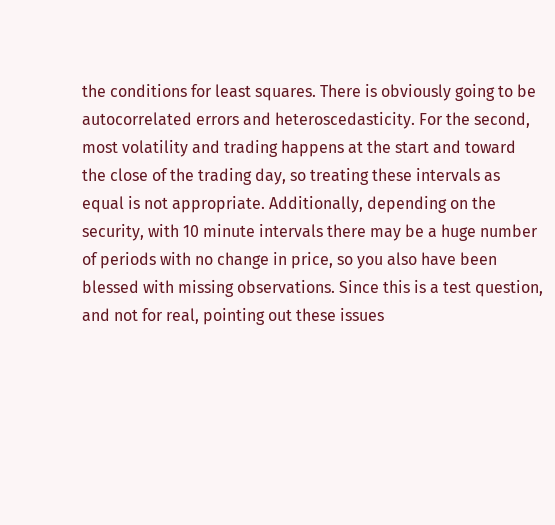the conditions for least squares. There is obviously going to be autocorrelated errors and heteroscedasticity. For the second, most volatility and trading happens at the start and toward the close of the trading day, so treating these intervals as equal is not appropriate. Additionally, depending on the security, with 10 minute intervals there may be a huge number of periods with no change in price, so you also have been blessed with missing observations. Since this is a test question, and not for real, pointing out these issues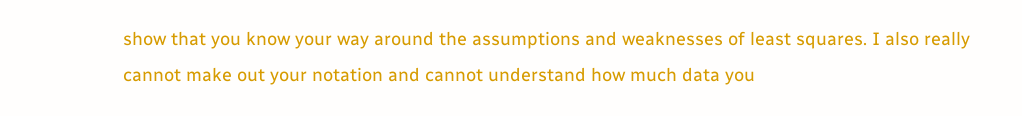show that you know your way around the assumptions and weaknesses of least squares. I also really cannot make out your notation and cannot understand how much data you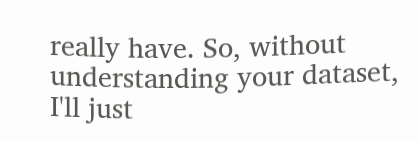really have. So, without understanding your dataset, I'll just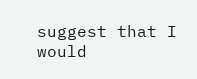suggest that I would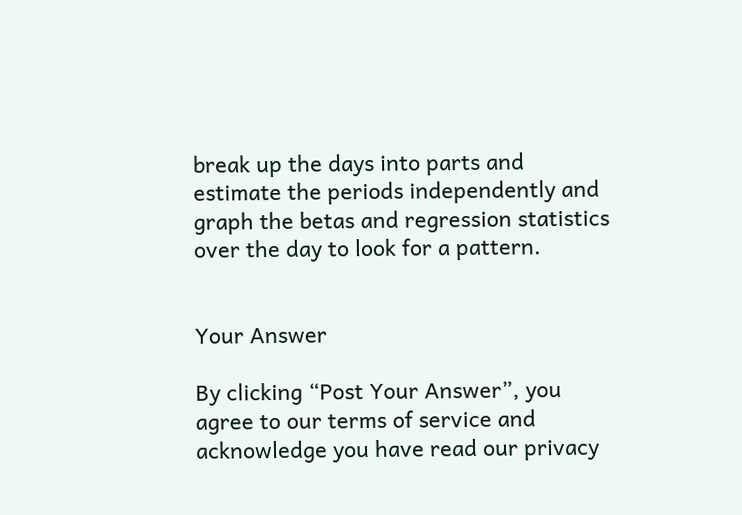break up the days into parts and estimate the periods independently and graph the betas and regression statistics over the day to look for a pattern.


Your Answer

By clicking “Post Your Answer”, you agree to our terms of service and acknowledge you have read our privacy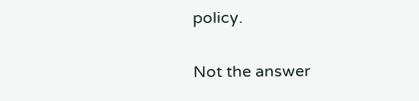policy.

Not the answer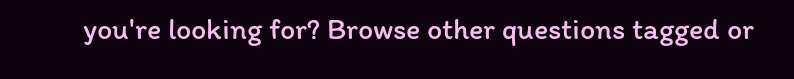you're looking for? Browse other questions tagged or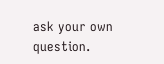ask your own question.